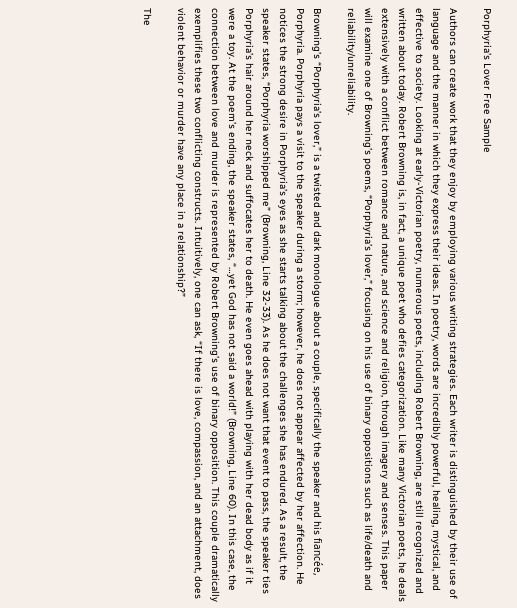Porphyria’s Lover Free Sample

Authors can create work that they enjoy by employing various writing strategies. Each writer is distinguished by their use of language and the manner in which they express their ideas. In poetry, words are incredibly powerful, healing, mystical, and effective to society. Looking at early-Victorian poetry, numerous poets, including Robert Browning, are still recognized and written about today. Robert Browning is, in fact, a unique poet who defies categorization. Like many Victorian poets, he deals extensively with a conflict between romance and nature, and science and religion, through imagery and senses. This paper will examine one of Browning’s poems, “Porphyria’s lover,” focusing on his use of binary oppositions such as life/death and reliability/unreliability.

Browning’s “Porphyria’s lover,” is a twisted and dark monologue about a couple, specifically the speaker and his fiancée, Porphyria. Porphyria pays a visit to the speaker during a storm; however, he does not appear affected by her affection. He notices the strong desire in Porphyria’s eyes as she starts talking about the challenges she has endured. As a result, the speaker states, “Porphyria worshipped me” (Browning, Line 32-33). As he does not want that event to pass, the speaker ties Porphyria’s hair around her neck and suffocates her to death. He even goes ahead with playing with her dead body as if it were a toy. At the poem’s ending, the speaker states, “…yet God has not said a world!” (Browning, Line 60). In this case, the connection between love and murder is represented by Robert Browning’s use of binary opposition. This couple dramatically exemplifies these two conflicting constructs. Intuitively, one can ask, “If there is love, compassion, and an attachment, does violent behavior or murder have any place in a relationship?”

The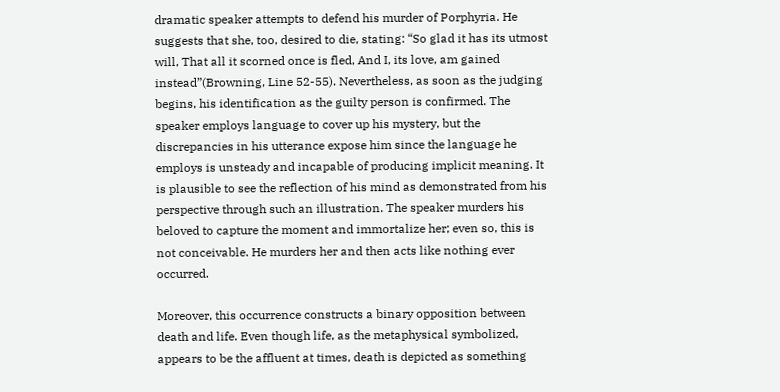dramatic speaker attempts to defend his murder of Porphyria. He suggests that she, too, desired to die, stating: “So glad it has its utmost will, That all it scorned once is fled, And I, its love, am gained instead”(Browning, Line 52-55). Nevertheless, as soon as the judging begins, his identification as the guilty person is confirmed. The speaker employs language to cover up his mystery, but the discrepancies in his utterance expose him since the language he employs is unsteady and incapable of producing implicit meaning. It is plausible to see the reflection of his mind as demonstrated from his perspective through such an illustration. The speaker murders his beloved to capture the moment and immortalize her; even so, this is not conceivable. He murders her and then acts like nothing ever occurred.

Moreover, this occurrence constructs a binary opposition between death and life. Even though life, as the metaphysical symbolized, appears to be the affluent at times, death is depicted as something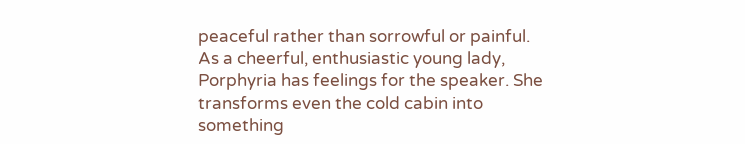peaceful rather than sorrowful or painful. As a cheerful, enthusiastic young lady, Porphyria has feelings for the speaker. She transforms even the cold cabin into something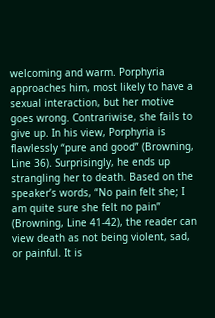welcoming and warm. Porphyria approaches him, most likely to have a sexual interaction, but her motive goes wrong. Contrariwise, she fails to give up. In his view, Porphyria is flawlessly “pure and good” (Browning, Line 36). Surprisingly, he ends up strangling her to death. Based on the speaker’s words, “No pain felt she; I am quite sure she felt no pain” (Browning, Line 41-42), the reader can view death as not being violent, sad, or painful. It is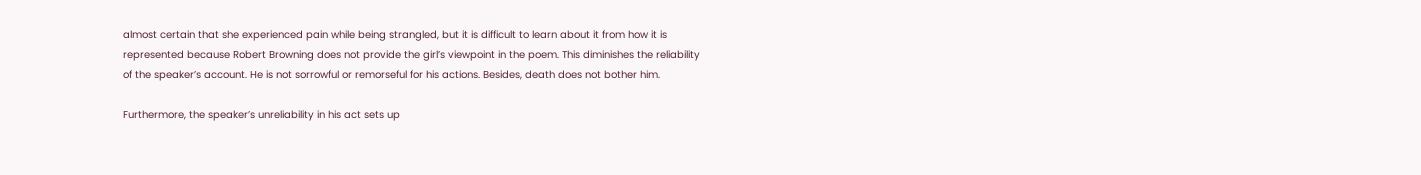almost certain that she experienced pain while being strangled, but it is difficult to learn about it from how it is represented because Robert Browning does not provide the girl’s viewpoint in the poem. This diminishes the reliability of the speaker’s account. He is not sorrowful or remorseful for his actions. Besides, death does not bother him.

Furthermore, the speaker’s unreliability in his act sets up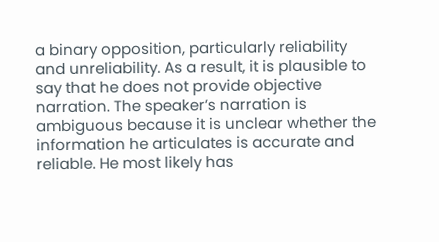a binary opposition, particularly reliability and unreliability. As a result, it is plausible to say that he does not provide objective narration. The speaker’s narration is ambiguous because it is unclear whether the information he articulates is accurate and reliable. He most likely has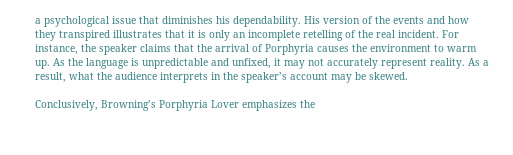a psychological issue that diminishes his dependability. His version of the events and how they transpired illustrates that it is only an incomplete retelling of the real incident. For instance, the speaker claims that the arrival of Porphyria causes the environment to warm up. As the language is unpredictable and unfixed, it may not accurately represent reality. As a result, what the audience interprets in the speaker’s account may be skewed.

Conclusively, Browning’s Porphyria Lover emphasizes the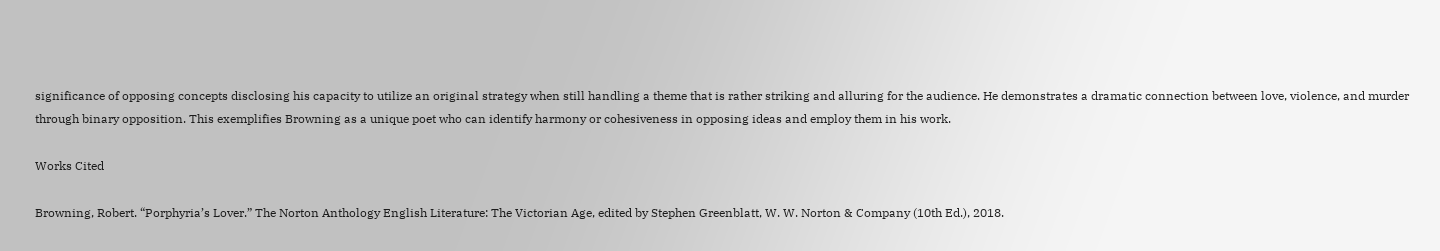significance of opposing concepts disclosing his capacity to utilize an original strategy when still handling a theme that is rather striking and alluring for the audience. He demonstrates a dramatic connection between love, violence, and murder through binary opposition. This exemplifies Browning as a unique poet who can identify harmony or cohesiveness in opposing ideas and employ them in his work.

Works Cited

Browning, Robert. “Porphyria’s Lover.” The Norton Anthology English Literature: The Victorian Age, edited by Stephen Greenblatt, W. W. Norton & Company (10th Ed.), 2018.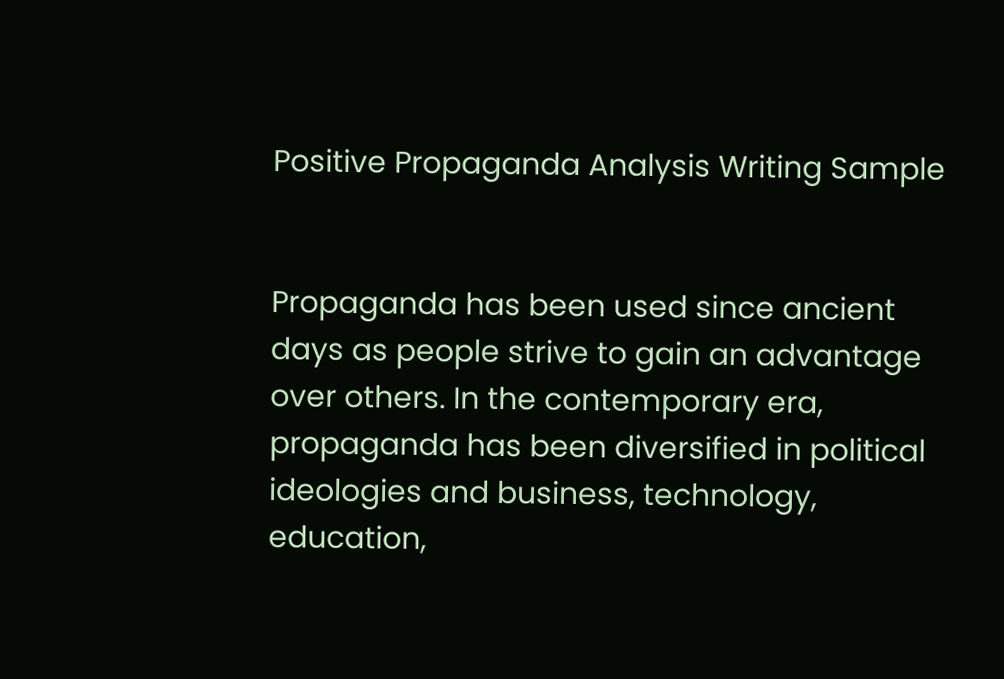Positive Propaganda Analysis Writing Sample


Propaganda has been used since ancient days as people strive to gain an advantage over others. In the contemporary era, propaganda has been diversified in political ideologies and business, technology, education,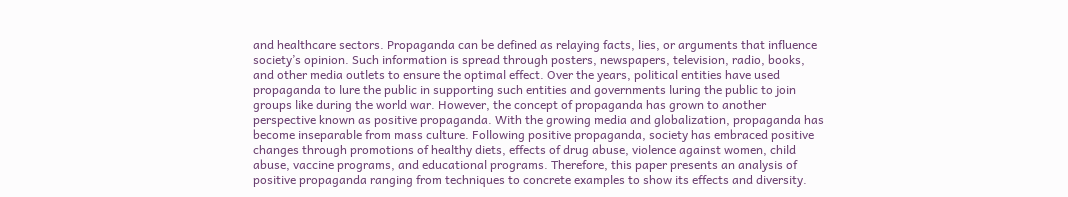and healthcare sectors. Propaganda can be defined as relaying facts, lies, or arguments that influence society’s opinion. Such information is spread through posters, newspapers, television, radio, books, and other media outlets to ensure the optimal effect. Over the years, political entities have used propaganda to lure the public in supporting such entities and governments luring the public to join groups like during the world war. However, the concept of propaganda has grown to another perspective known as positive propaganda. With the growing media and globalization, propaganda has become inseparable from mass culture. Following positive propaganda, society has embraced positive changes through promotions of healthy diets, effects of drug abuse, violence against women, child abuse, vaccine programs, and educational programs. Therefore, this paper presents an analysis of positive propaganda ranging from techniques to concrete examples to show its effects and diversity.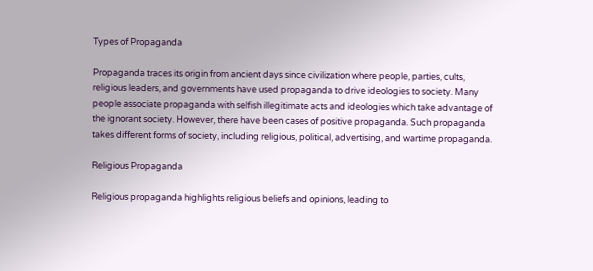Types of Propaganda

Propaganda traces its origin from ancient days since civilization where people, parties, cults, religious leaders, and governments have used propaganda to drive ideologies to society. Many people associate propaganda with selfish illegitimate acts and ideologies which take advantage of the ignorant society. However, there have been cases of positive propaganda. Such propaganda takes different forms of society, including religious, political, advertising, and wartime propaganda.

Religious Propaganda

Religious propaganda highlights religious beliefs and opinions, leading to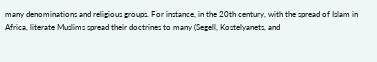many denominations and religious groups. For instance, in the 20th century, with the spread of Islam in Africa, literate Muslims spread their doctrines to many (Segell, Kostelyanets, and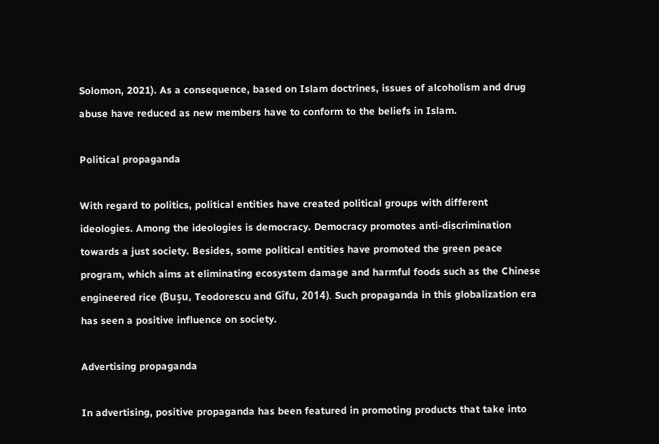Solomon, 2021). As a consequence, based on Islam doctrines, issues of alcoholism and drug abuse have reduced as new members have to conform to the beliefs in Islam.

Political propaganda

With regard to politics, political entities have created political groups with different ideologies. Among the ideologies is democracy. Democracy promotes anti-discrimination towards a just society. Besides, some political entities have promoted the green peace program, which aims at eliminating ecosystem damage and harmful foods such as the Chinese engineered rice (Buşu, Teodorescu and Gîfu, 2014). Such propaganda in this globalization era has seen a positive influence on society.

Advertising propaganda

In advertising, positive propaganda has been featured in promoting products that take into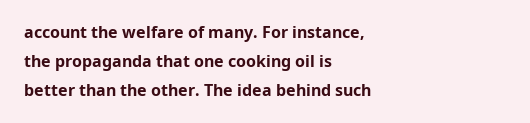account the welfare of many. For instance, the propaganda that one cooking oil is better than the other. The idea behind such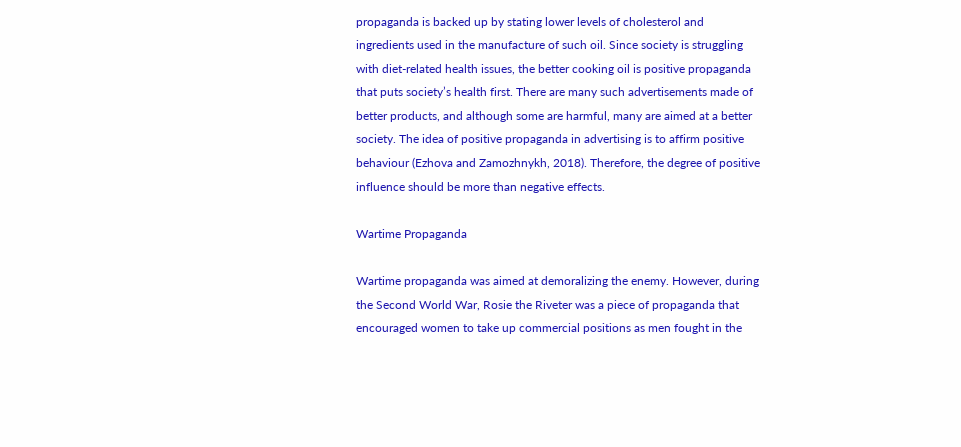propaganda is backed up by stating lower levels of cholesterol and ingredients used in the manufacture of such oil. Since society is struggling with diet-related health issues, the better cooking oil is positive propaganda that puts society’s health first. There are many such advertisements made of better products, and although some are harmful, many are aimed at a better society. The idea of positive propaganda in advertising is to affirm positive behaviour (Ezhova and Zamozhnykh, 2018). Therefore, the degree of positive influence should be more than negative effects.

Wartime Propaganda

Wartime propaganda was aimed at demoralizing the enemy. However, during the Second World War, Rosie the Riveter was a piece of propaganda that encouraged women to take up commercial positions as men fought in the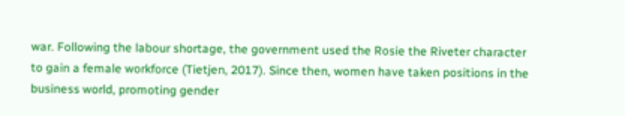war. Following the labour shortage, the government used the Rosie the Riveter character to gain a female workforce (Tietjen, 2017). Since then, women have taken positions in the business world, promoting gender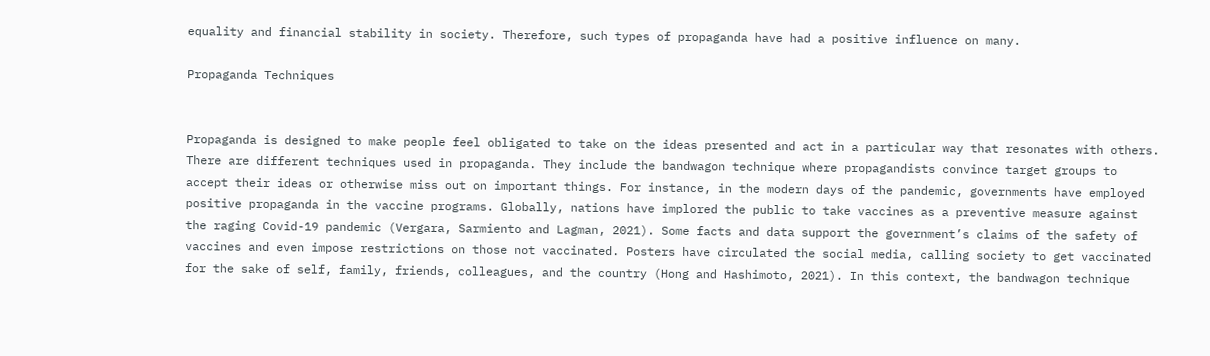equality and financial stability in society. Therefore, such types of propaganda have had a positive influence on many.

Propaganda Techniques


Propaganda is designed to make people feel obligated to take on the ideas presented and act in a particular way that resonates with others. There are different techniques used in propaganda. They include the bandwagon technique where propagandists convince target groups to accept their ideas or otherwise miss out on important things. For instance, in the modern days of the pandemic, governments have employed positive propaganda in the vaccine programs. Globally, nations have implored the public to take vaccines as a preventive measure against the raging Covid-19 pandemic (Vergara, Sarmiento and Lagman, 2021). Some facts and data support the government’s claims of the safety of vaccines and even impose restrictions on those not vaccinated. Posters have circulated the social media, calling society to get vaccinated for the sake of self, family, friends, colleagues, and the country (Hong and Hashimoto, 2021). In this context, the bandwagon technique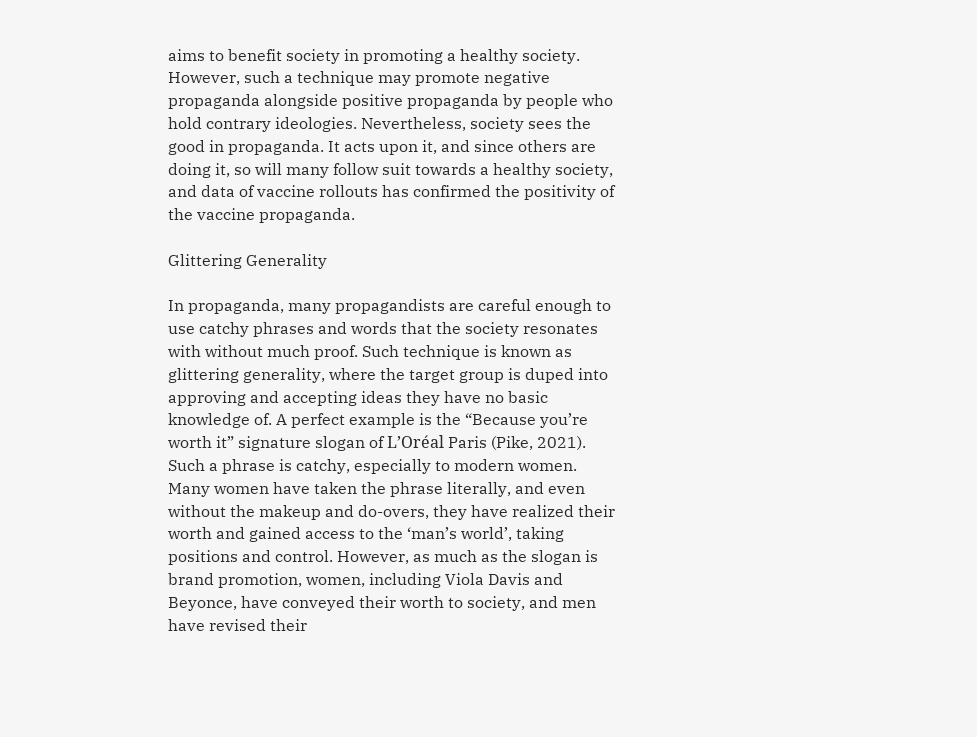aims to benefit society in promoting a healthy society. However, such a technique may promote negative propaganda alongside positive propaganda by people who hold contrary ideologies. Nevertheless, society sees the good in propaganda. It acts upon it, and since others are doing it, so will many follow suit towards a healthy society, and data of vaccine rollouts has confirmed the positivity of the vaccine propaganda.

Glittering Generality

In propaganda, many propagandists are careful enough to use catchy phrases and words that the society resonates with without much proof. Such technique is known as glittering generality, where the target group is duped into approving and accepting ideas they have no basic knowledge of. A perfect example is the “Because you’re worth it” signature slogan of L’Oréal Paris (Pike, 2021). Such a phrase is catchy, especially to modern women. Many women have taken the phrase literally, and even without the makeup and do-overs, they have realized their worth and gained access to the ‘man’s world’, taking positions and control. However, as much as the slogan is brand promotion, women, including Viola Davis and Beyonce, have conveyed their worth to society, and men have revised their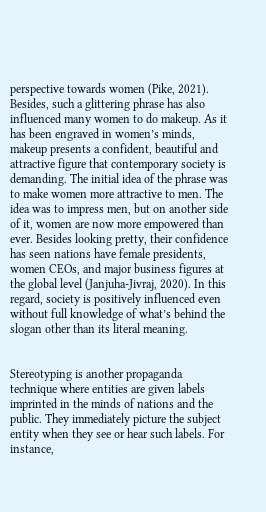perspective towards women (Pike, 2021). Besides, such a glittering phrase has also influenced many women to do makeup. As it has been engraved in women’s minds, makeup presents a confident, beautiful and attractive figure that contemporary society is demanding. The initial idea of the phrase was to make women more attractive to men. The idea was to impress men, but on another side of it, women are now more empowered than ever. Besides looking pretty, their confidence has seen nations have female presidents, women CEOs, and major business figures at the global level (Janjuha-Jivraj, 2020). In this regard, society is positively influenced even without full knowledge of what’s behind the slogan other than its literal meaning.


Stereotyping is another propaganda technique where entities are given labels imprinted in the minds of nations and the public. They immediately picture the subject entity when they see or hear such labels. For instance,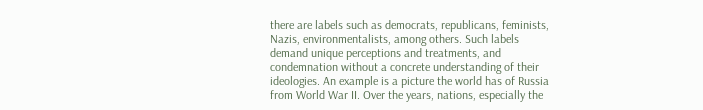there are labels such as democrats, republicans, feminists, Nazis, environmentalists, among others. Such labels demand unique perceptions and treatments, and condemnation without a concrete understanding of their ideologies. An example is a picture the world has of Russia from World War II. Over the years, nations, especially the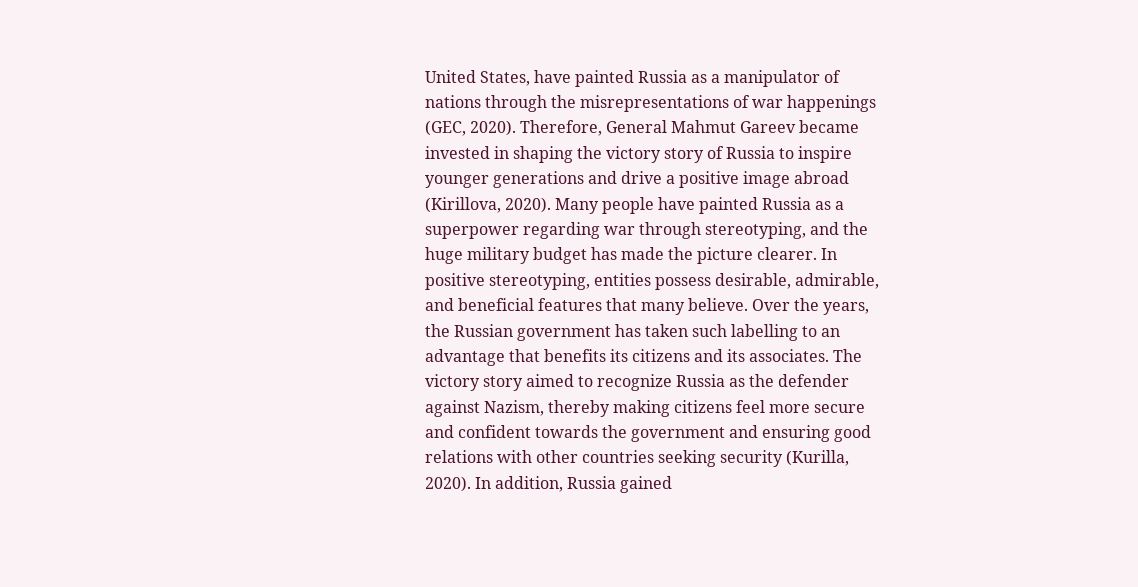United States, have painted Russia as a manipulator of nations through the misrepresentations of war happenings (GEC, 2020). Therefore, General Mahmut Gareev became invested in shaping the victory story of Russia to inspire younger generations and drive a positive image abroad (Kirillova, 2020). Many people have painted Russia as a superpower regarding war through stereotyping, and the huge military budget has made the picture clearer. In positive stereotyping, entities possess desirable, admirable, and beneficial features that many believe. Over the years, the Russian government has taken such labelling to an advantage that benefits its citizens and its associates. The victory story aimed to recognize Russia as the defender against Nazism, thereby making citizens feel more secure and confident towards the government and ensuring good relations with other countries seeking security (Kurilla, 2020). In addition, Russia gained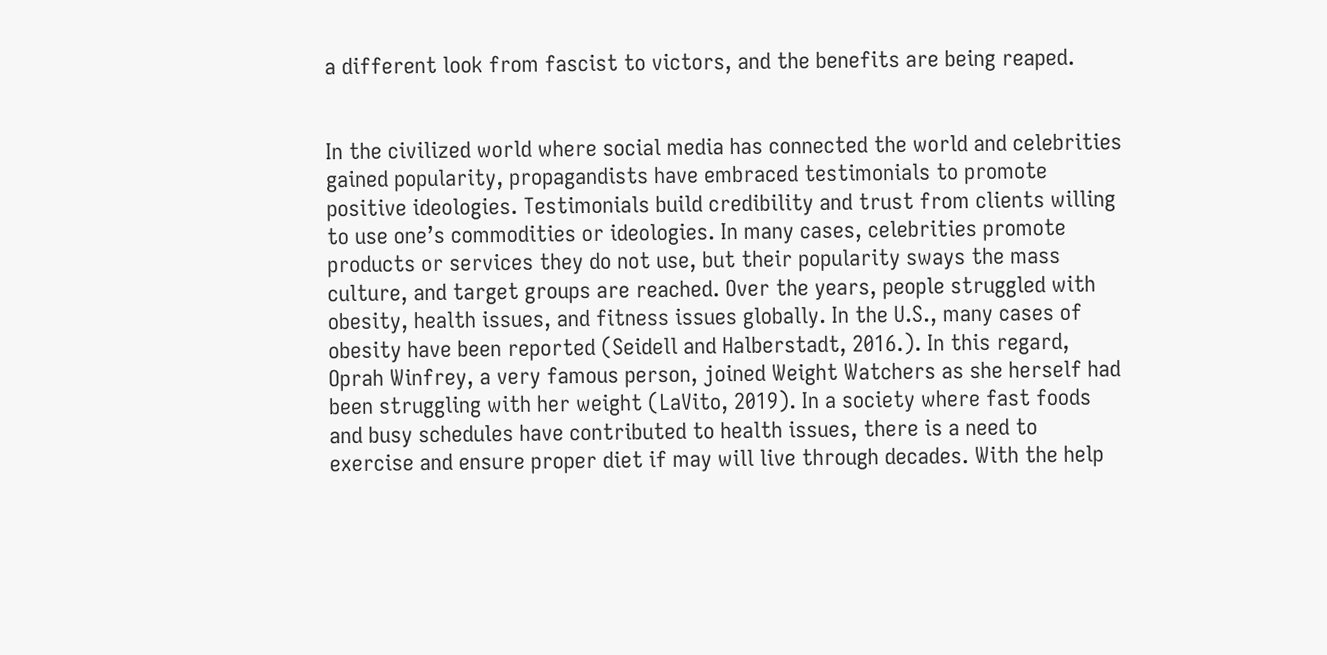a different look from fascist to victors, and the benefits are being reaped.


In the civilized world where social media has connected the world and celebrities gained popularity, propagandists have embraced testimonials to promote positive ideologies. Testimonials build credibility and trust from clients willing to use one’s commodities or ideologies. In many cases, celebrities promote products or services they do not use, but their popularity sways the mass culture, and target groups are reached. Over the years, people struggled with obesity, health issues, and fitness issues globally. In the U.S., many cases of obesity have been reported (Seidell and Halberstadt, 2016.). In this regard, Oprah Winfrey, a very famous person, joined Weight Watchers as she herself had been struggling with her weight (LaVito, 2019). In a society where fast foods and busy schedules have contributed to health issues, there is a need to exercise and ensure proper diet if may will live through decades. With the help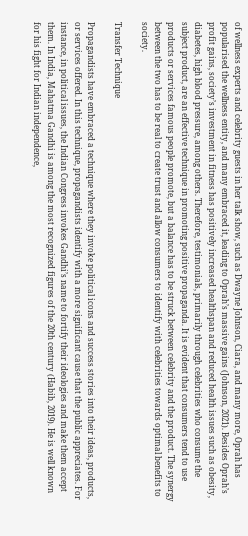of wellness experts and celebrity guests in her talk show, such as Dwayne Johnson, Ciara, and many more, Oprah has popularised the wellness entity, and many embraced it, leading to Oprah’s massive gains (Johnson, 2021). Besides Oprah’s profit gains, society’s investment in fitness has positively increased healthspan and reduced health issues such as obesity, diabetes, high blood pressure, among others. Therefore, testimonials, primarily through celebrities who consume the subject product, are an effective technique in promoting positive propaganda. It is evident that consumers tend to use products or services famous people promote, but a balance has to be struck between celebrity and the product. The synergy between the two has to be real to create trust and allow consumers to identify with celebrities towards optimal benefits to society.

Transfer Technique

Propagandists have embraced a technique where they invoke political icons and success stories into their ideas, products, or services offered. In this technique, propagandists identify with a more significant cause that the public appreciates. For instance, in political issues, the Indian Congress invokes Gandhi’s name to fortify their ideologies and make them accept them. In India, Mahatma Gandhi is among the most recognized figures of the 20th century (Habib, 2019). He is well known for his fight for Indian independence,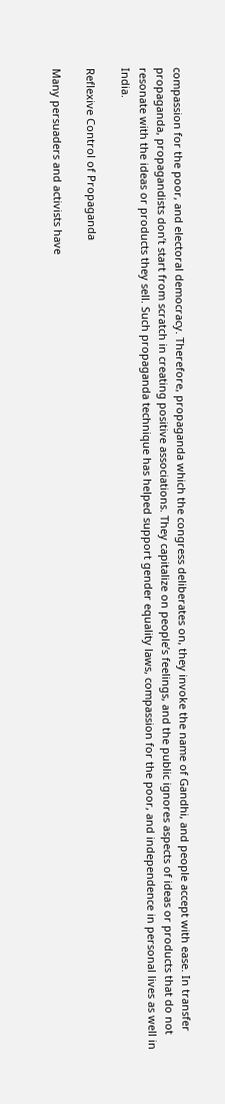compassion for the poor, and electoral democracy. Therefore, propaganda which the congress deliberates on, they invoke the name of Gandhi, and people accept with ease. In transfer propaganda, propagandists don’t start from scratch in creating positive associations. They capitalize on people’s feelings, and the public ignores aspects of ideas or products that do not resonate with the ideas or products they sell. Such propaganda technique has helped support gender equality laws, compassion for the poor, and independence in personal lives as well in India.

Reflexive Control of Propaganda

Many persuaders and activists have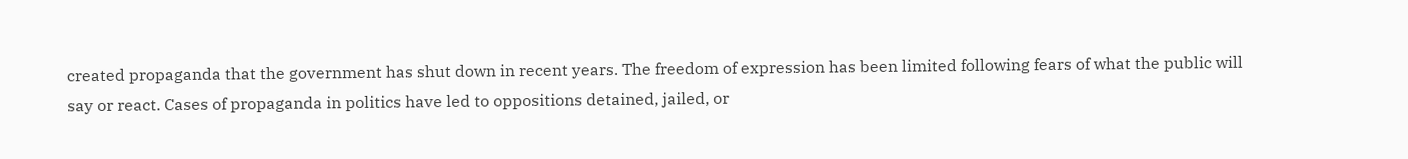created propaganda that the government has shut down in recent years. The freedom of expression has been limited following fears of what the public will say or react. Cases of propaganda in politics have led to oppositions detained, jailed, or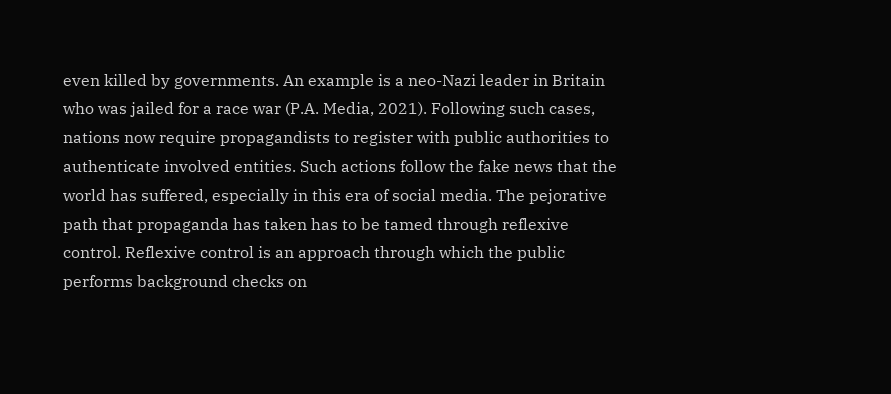even killed by governments. An example is a neo-Nazi leader in Britain who was jailed for a race war (P.A. Media, 2021). Following such cases, nations now require propagandists to register with public authorities to authenticate involved entities. Such actions follow the fake news that the world has suffered, especially in this era of social media. The pejorative path that propaganda has taken has to be tamed through reflexive control. Reflexive control is an approach through which the public performs background checks on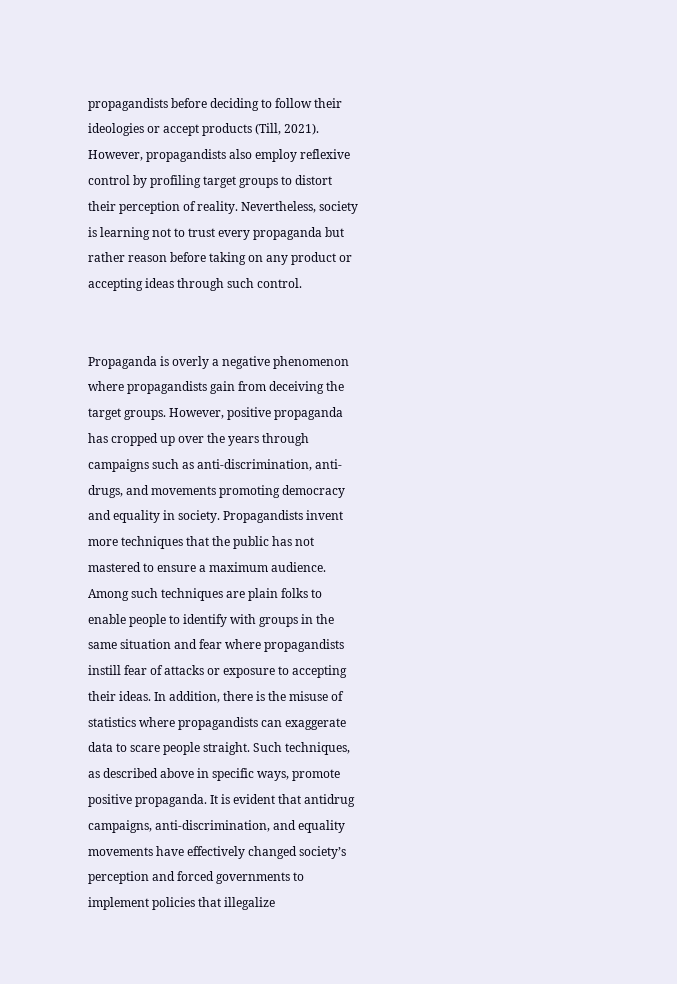propagandists before deciding to follow their ideologies or accept products (Till, 2021). However, propagandists also employ reflexive control by profiling target groups to distort their perception of reality. Nevertheless, society is learning not to trust every propaganda but rather reason before taking on any product or accepting ideas through such control.


Propaganda is overly a negative phenomenon where propagandists gain from deceiving the target groups. However, positive propaganda has cropped up over the years through campaigns such as anti-discrimination, anti-drugs, and movements promoting democracy and equality in society. Propagandists invent more techniques that the public has not mastered to ensure a maximum audience. Among such techniques are plain folks to enable people to identify with groups in the same situation and fear where propagandists instill fear of attacks or exposure to accepting their ideas. In addition, there is the misuse of statistics where propagandists can exaggerate data to scare people straight. Such techniques, as described above in specific ways, promote positive propaganda. It is evident that antidrug campaigns, anti-discrimination, and equality movements have effectively changed society’s perception and forced governments to implement policies that illegalize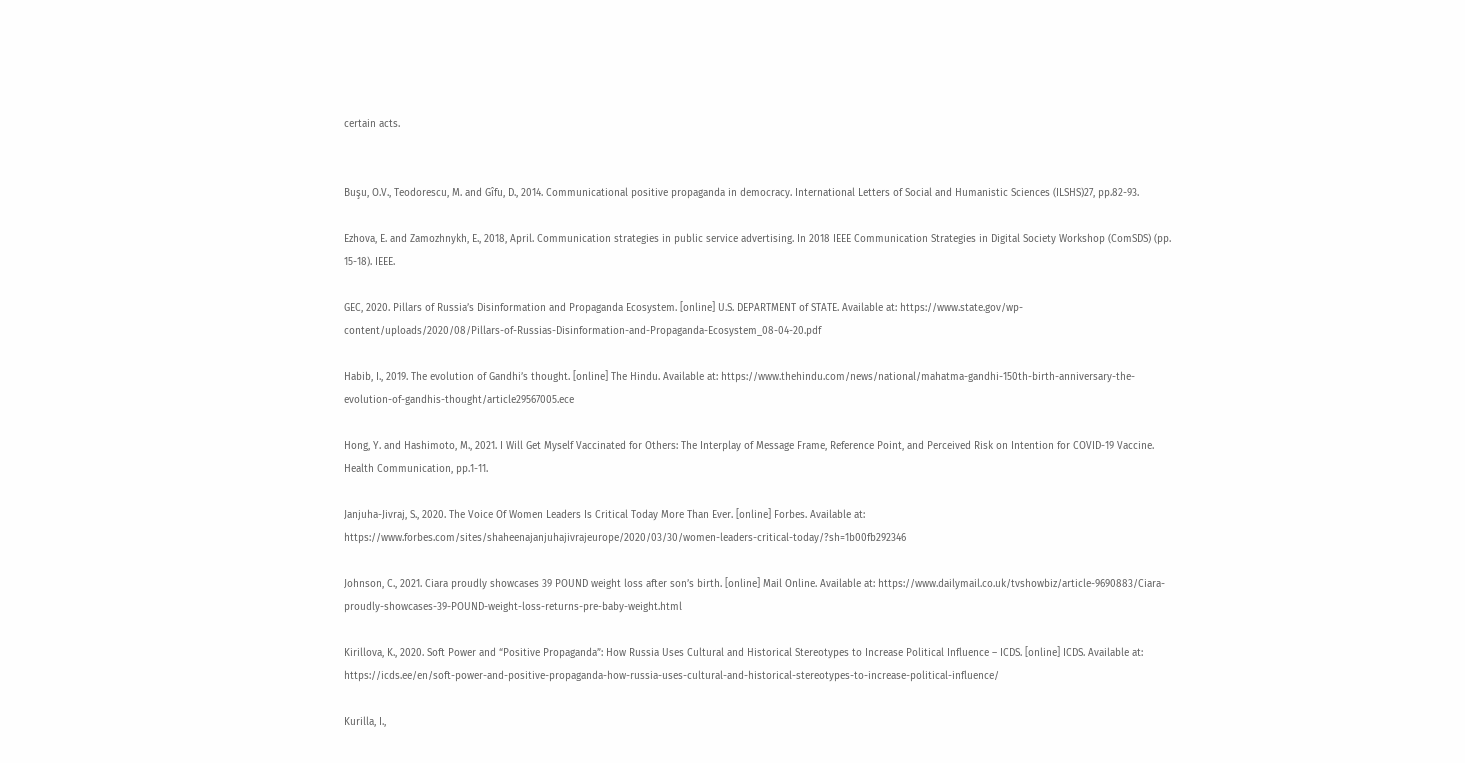certain acts.


Buşu, O.V., Teodorescu, M. and Gîfu, D., 2014. Communicational positive propaganda in democracy. International Letters of Social and Humanistic Sciences (ILSHS)27, pp.82-93.

Ezhova, E. and Zamozhnykh, E., 2018, April. Communication strategies in public service advertising. In 2018 IEEE Communication Strategies in Digital Society Workshop (ComSDS) (pp. 15-18). IEEE.

GEC, 2020. Pillars of Russia’s Disinformation and Propaganda Ecosystem. [online] U.S. DEPARTMENT of STATE. Available at: https://www.state.gov/wp-content/uploads/2020/08/Pillars-of-Russias-Disinformation-and-Propaganda-Ecosystem_08-04-20.pdf

Habib, I., 2019. The evolution of Gandhi’s thought. [online] The Hindu. Available at: https://www.thehindu.com/news/national/mahatma-gandhi-150th-birth-anniversary-the-evolution-of-gandhis-thought/article29567005.ece

Hong, Y. and Hashimoto, M., 2021. I Will Get Myself Vaccinated for Others: The Interplay of Message Frame, Reference Point, and Perceived Risk on Intention for COVID-19 Vaccine. Health Communication, pp.1-11.

Janjuha-Jivraj, S., 2020. The Voice Of Women Leaders Is Critical Today More Than Ever. [online] Forbes. Available at: https://www.forbes.com/sites/shaheenajanjuhajivrajeurope/2020/03/30/women-leaders-critical-today/?sh=1b00fb292346

Johnson, C., 2021. Ciara proudly showcases 39 POUND weight loss after son’s birth. [online] Mail Online. Available at: https://www.dailymail.co.uk/tvshowbiz/article-9690883/Ciara-proudly-showcases-39-POUND-weight-loss-returns-pre-baby-weight.html

Kirillova, K., 2020. Soft Power and “Positive Propaganda”: How Russia Uses Cultural and Historical Stereotypes to Increase Political Influence – ICDS. [online] ICDS. Available at: https://icds.ee/en/soft-power-and-positive-propaganda-how-russia-uses-cultural-and-historical-stereotypes-to-increase-political-influence/

Kurilla, I.,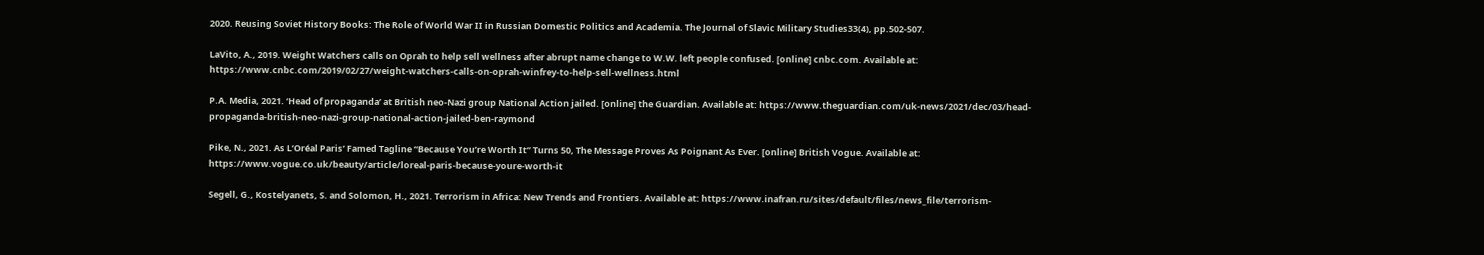2020. Reusing Soviet History Books: The Role of World War II in Russian Domestic Politics and Academia. The Journal of Slavic Military Studies33(4), pp.502-507.

LaVito, A., 2019. Weight Watchers calls on Oprah to help sell wellness after abrupt name change to W.W. left people confused. [online] cnbc.com. Available at: https://www.cnbc.com/2019/02/27/weight-watchers-calls-on-oprah-winfrey-to-help-sell-wellness.html

P.A. Media, 2021. ‘Head of propaganda’ at British neo-Nazi group National Action jailed. [online] the Guardian. Available at: https://www.theguardian.com/uk-news/2021/dec/03/head-propaganda-british-neo-nazi-group-national-action-jailed-ben-raymond

Pike, N., 2021. As L’Oréal Paris’ Famed Tagline “Because You’re Worth It” Turns 50, The Message Proves As Poignant As Ever. [online] British Vogue. Available at: https://www.vogue.co.uk/beauty/article/loreal-paris-because-youre-worth-it

Segell, G., Kostelyanets, S. and Solomon, H., 2021. Terrorism in Africa: New Trends and Frontiers. Available at: https://www.inafran.ru/sites/default/files/news_file/terrorism-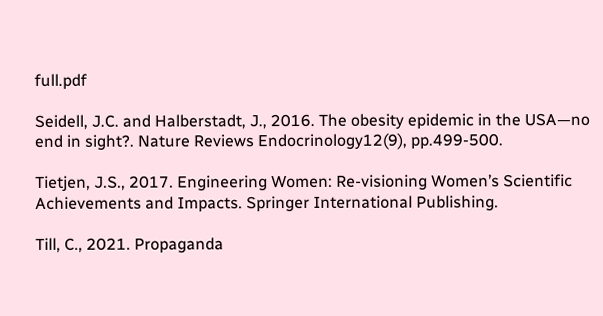full.pdf

Seidell, J.C. and Halberstadt, J., 2016. The obesity epidemic in the USA—no end in sight?. Nature Reviews Endocrinology12(9), pp.499-500.

Tietjen, J.S., 2017. Engineering Women: Re-visioning Women’s Scientific Achievements and Impacts. Springer International Publishing.

Till, C., 2021. Propaganda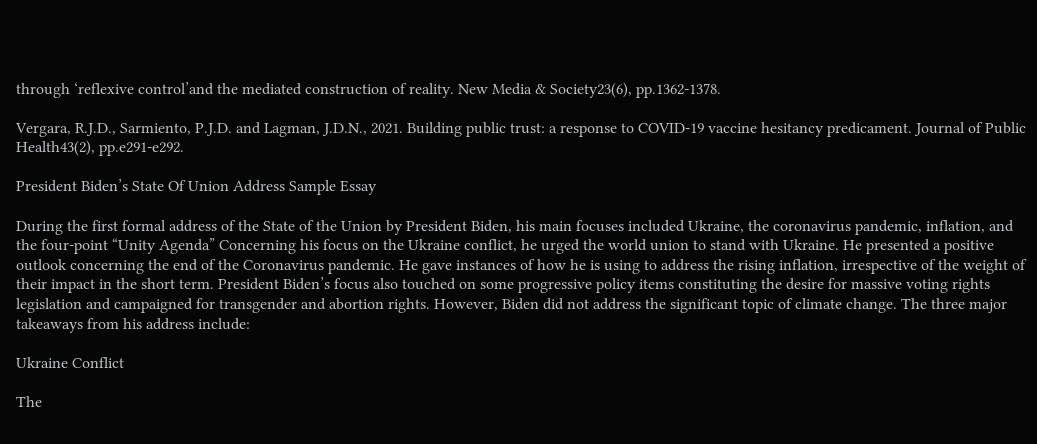through ‘reflexive control’and the mediated construction of reality. New Media & Society23(6), pp.1362-1378.

Vergara, R.J.D., Sarmiento, P.J.D. and Lagman, J.D.N., 2021. Building public trust: a response to COVID-19 vaccine hesitancy predicament. Journal of Public Health43(2), pp.e291-e292.

President Biden’s State Of Union Address Sample Essay

During the first formal address of the State of the Union by President Biden, his main focuses included Ukraine, the coronavirus pandemic, inflation, and the four-point “Unity Agenda” Concerning his focus on the Ukraine conflict, he urged the world union to stand with Ukraine. He presented a positive outlook concerning the end of the Coronavirus pandemic. He gave instances of how he is using to address the rising inflation, irrespective of the weight of their impact in the short term. President Biden’s focus also touched on some progressive policy items constituting the desire for massive voting rights legislation and campaigned for transgender and abortion rights. However, Biden did not address the significant topic of climate change. The three major takeaways from his address include:

Ukraine Conflict

The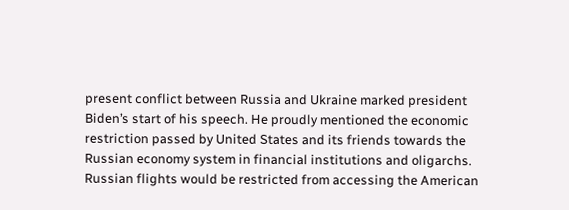present conflict between Russia and Ukraine marked president Biden’s start of his speech. He proudly mentioned the economic restriction passed by United States and its friends towards the Russian economy system in financial institutions and oligarchs. Russian flights would be restricted from accessing the American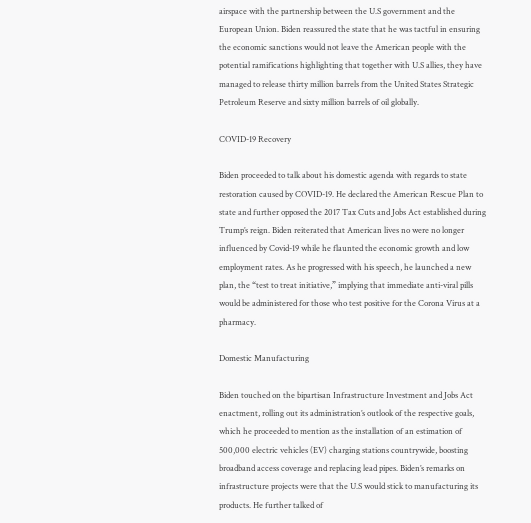airspace with the partnership between the U.S government and the European Union. Biden reassured the state that he was tactful in ensuring the economic sanctions would not leave the American people with the potential ramifications highlighting that together with U.S allies, they have managed to release thirty million barrels from the United States Strategic Petroleum Reserve and sixty million barrels of oil globally.

COVID-19 Recovery

Biden proceeded to talk about his domestic agenda with regards to state restoration caused by COVID-19. He declared the American Rescue Plan to state and further opposed the 2017 Tax Cuts and Jobs Act established during Trump’s reign. Biden reiterated that American lives no were no longer influenced by Covid-19 while he flaunted the economic growth and low employment rates. As he progressed with his speech, he launched a new plan, the “test to treat initiative,” implying that immediate anti-viral pills would be administered for those who test positive for the Corona Virus at a pharmacy.

Domestic Manufacturing

Biden touched on the bipartisan Infrastructure Investment and Jobs Act enactment, rolling out its administration’s outlook of the respective goals, which he proceeded to mention as the installation of an estimation of 500,000 electric vehicles (EV) charging stations countrywide, boosting broadband access coverage and replacing lead pipes. Biden’s remarks on infrastructure projects were that the U.S would stick to manufacturing its products. He further talked of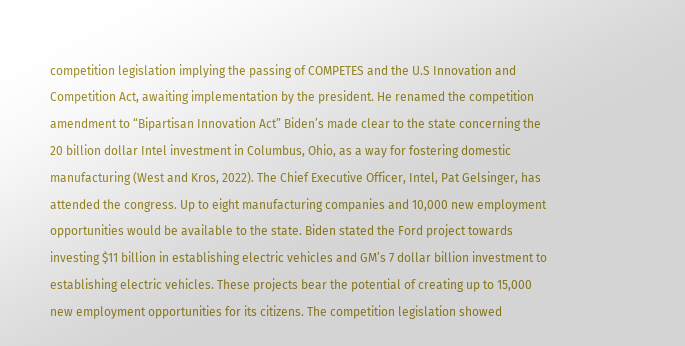competition legislation implying the passing of COMPETES and the U.S Innovation and Competition Act, awaiting implementation by the president. He renamed the competition amendment to “Bipartisan Innovation Act” Biden’s made clear to the state concerning the 20 billion dollar Intel investment in Columbus, Ohio, as a way for fostering domestic manufacturing (West and Kros, 2022). The Chief Executive Officer, Intel, Pat Gelsinger, has attended the congress. Up to eight manufacturing companies and 10,000 new employment opportunities would be available to the state. Biden stated the Ford project towards investing $11 billion in establishing electric vehicles and GM’s 7 dollar billion investment to establishing electric vehicles. These projects bear the potential of creating up to 15,000 new employment opportunities for its citizens. The competition legislation showed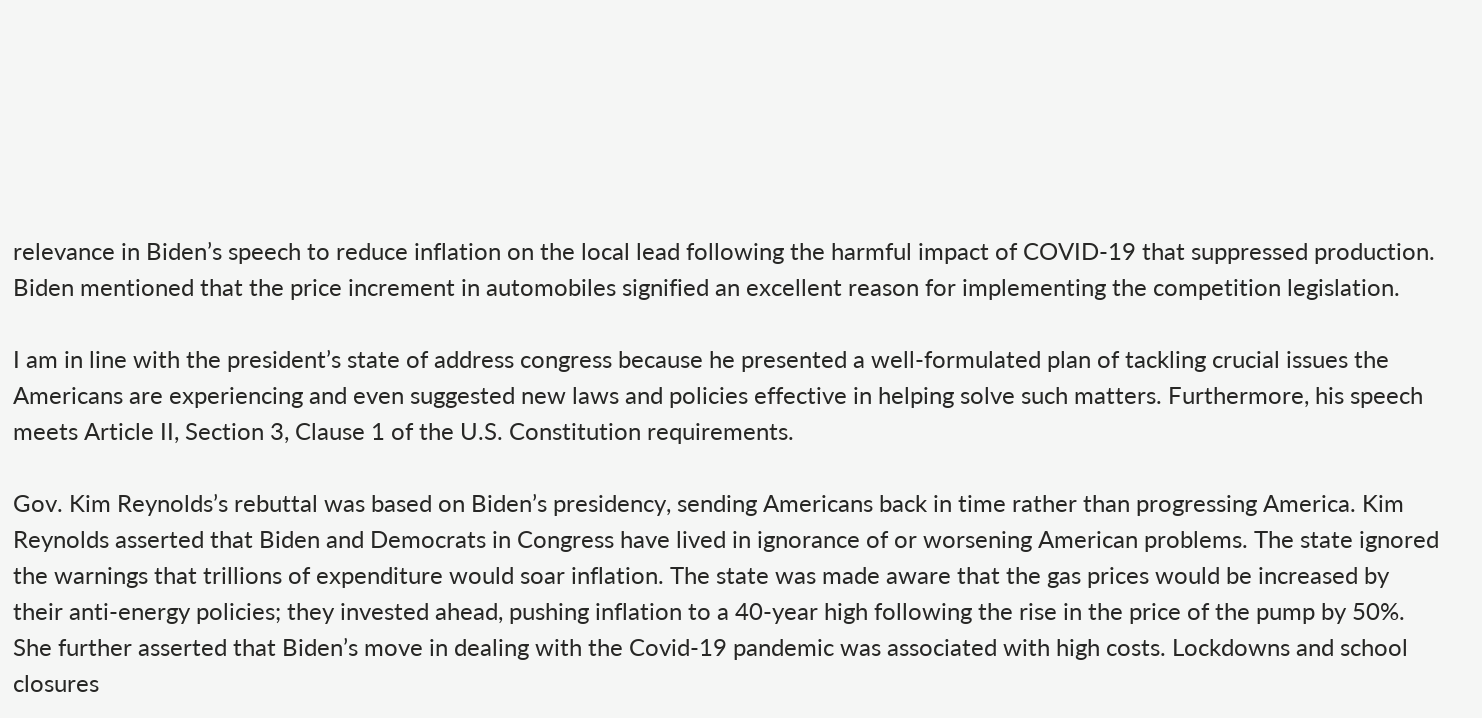relevance in Biden’s speech to reduce inflation on the local lead following the harmful impact of COVID-19 that suppressed production. Biden mentioned that the price increment in automobiles signified an excellent reason for implementing the competition legislation.

I am in line with the president’s state of address congress because he presented a well-formulated plan of tackling crucial issues the Americans are experiencing and even suggested new laws and policies effective in helping solve such matters. Furthermore, his speech meets Article II, Section 3, Clause 1 of the U.S. Constitution requirements.

Gov. Kim Reynolds’s rebuttal was based on Biden’s presidency, sending Americans back in time rather than progressing America. Kim Reynolds asserted that Biden and Democrats in Congress have lived in ignorance of or worsening American problems. The state ignored the warnings that trillions of expenditure would soar inflation. The state was made aware that the gas prices would be increased by their anti-energy policies; they invested ahead, pushing inflation to a 40-year high following the rise in the price of the pump by 50%. She further asserted that Biden’s move in dealing with the Covid-19 pandemic was associated with high costs. Lockdowns and school closures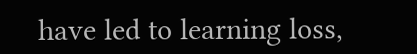have led to learning loss,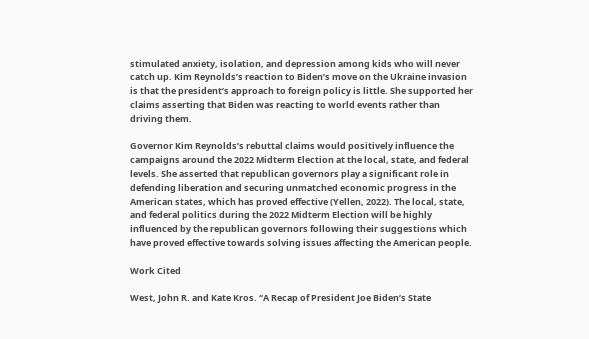stimulated anxiety, isolation, and depression among kids who will never catch up. Kim Reynolds’s reaction to Biden’s move on the Ukraine invasion is that the president’s approach to foreign policy is little. She supported her claims asserting that Biden was reacting to world events rather than driving them.

Governor Kim Reynolds’s rebuttal claims would positively influence the campaigns around the 2022 Midterm Election at the local, state, and federal levels. She asserted that republican governors play a significant role in defending liberation and securing unmatched economic progress in the American states, which has proved effective (Yellen, 2022). The local, state, and federal politics during the 2022 Midterm Election will be highly influenced by the republican governors following their suggestions which have proved effective towards solving issues affecting the American people.

Work Cited

West, John R. and Kate Kros. “A Recap of President Joe Biden’s State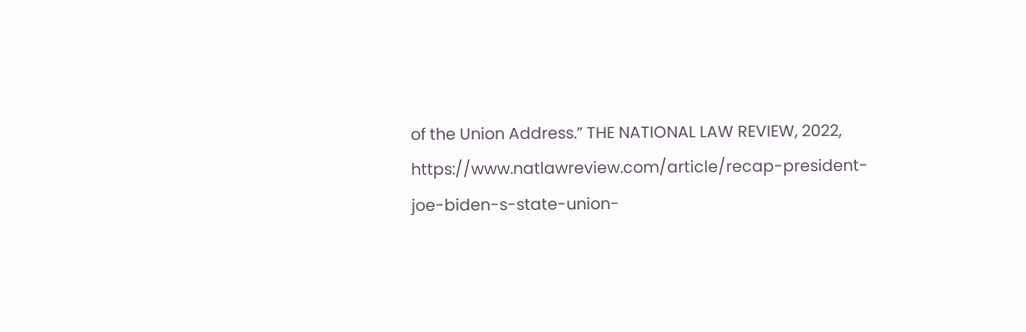of the Union Address.” THE NATIONAL LAW REVIEW, 2022, https://www.natlawreview.com/article/recap-president-joe-biden-s-state-union-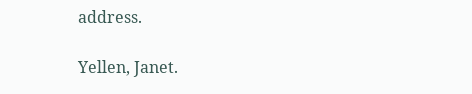address.

Yellen, Janet.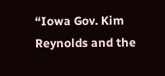“Iowa Gov. Kim Reynolds and the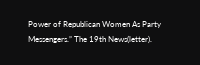Power of Republican Women As Party Messengers.” The 19th News(letter).